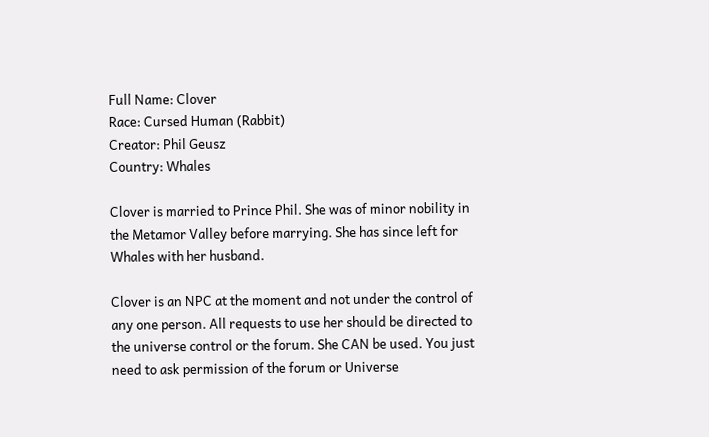Full Name: Clover
Race: Cursed Human (Rabbit)
Creator: Phil Geusz
Country: Whales

Clover is married to Prince Phil. She was of minor nobility in the Metamor Valley before marrying. She has since left for Whales with her husband.

Clover is an NPC at the moment and not under the control of any one person. All requests to use her should be directed to the universe control or the forum. She CAN be used. You just need to ask permission of the forum or Universe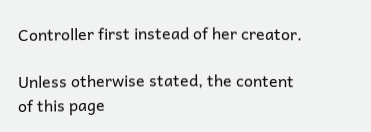Controller first instead of her creator.

Unless otherwise stated, the content of this page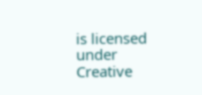is licensed under Creative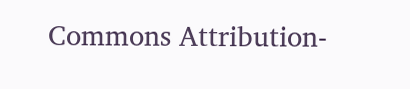Commons Attribution-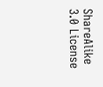ShareAlike 3.0 License